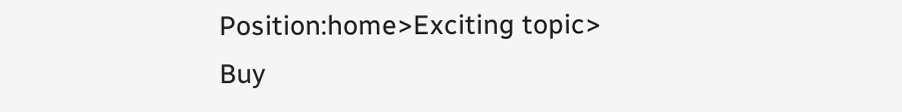Position:home>Exciting topic>
Buy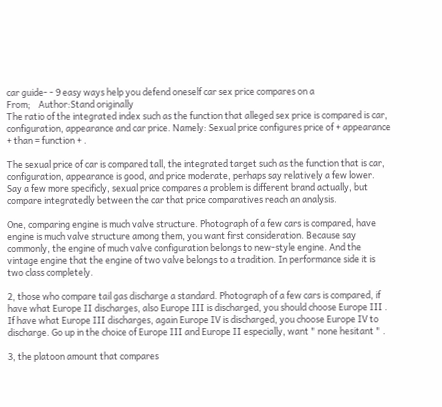car guide- - 9 easy ways help you defend oneself car sex price compares on a
From;    Author:Stand originally
The ratio of the integrated index such as the function that alleged sex price is compared is car, configuration, appearance and car price. Namely: Sexual price configures price of + appearance + than = function + .

The sexual price of car is compared tall, the integrated target such as the function that is car, configuration, appearance is good, and price moderate, perhaps say relatively a few lower. Say a few more specificly, sexual price compares a problem is different brand actually, but compare integratedly between the car that price comparatives reach an analysis.

One, comparing engine is much valve structure. Photograph of a few cars is compared, have engine is much valve structure among them, you want first consideration. Because say commonly, the engine of much valve configuration belongs to new-style engine. And the vintage engine that the engine of two valve belongs to a tradition. In performance side it is two class completely.

2, those who compare tail gas discharge a standard. Photograph of a few cars is compared, if have what Europe Ⅱ discharges, also Europe Ⅲ is discharged, you should choose Europe Ⅲ . If have what Europe Ⅲ discharges, again Europe Ⅳ is discharged, you choose Europe Ⅳ to discharge. Go up in the choice of Europe Ⅲ and Europe Ⅱ especially, want " none hesitant " .

3, the platoon amount that compares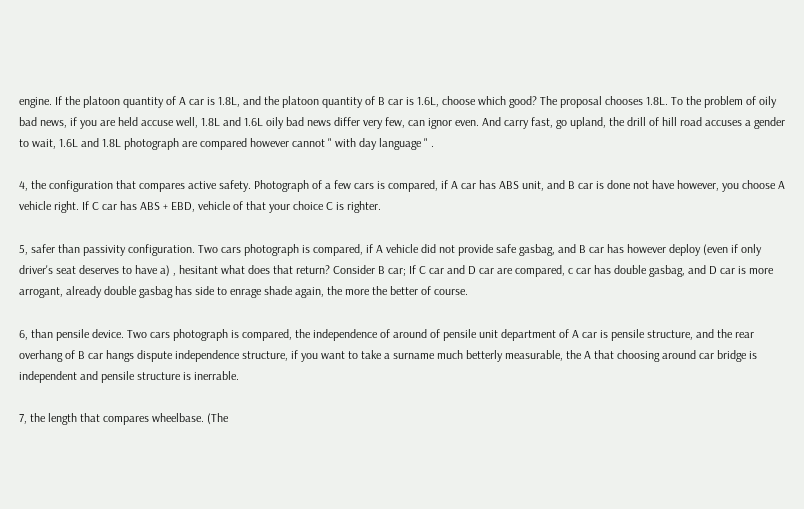engine. If the platoon quantity of A car is 1.8L, and the platoon quantity of B car is 1.6L, choose which good? The proposal chooses 1.8L. To the problem of oily bad news, if you are held accuse well, 1.8L and 1.6L oily bad news differ very few, can ignor even. And carry fast, go upland, the drill of hill road accuses a gender to wait, 1.6L and 1.8L photograph are compared however cannot " with day language " .

4, the configuration that compares active safety. Photograph of a few cars is compared, if A car has ABS unit, and B car is done not have however, you choose A vehicle right. If C car has ABS + EBD, vehicle of that your choice C is righter.

5, safer than passivity configuration. Two cars photograph is compared, if A vehicle did not provide safe gasbag, and B car has however deploy (even if only driver's seat deserves to have a) , hesitant what does that return? Consider B car; If C car and D car are compared, c car has double gasbag, and D car is more arrogant, already double gasbag has side to enrage shade again, the more the better of course.

6, than pensile device. Two cars photograph is compared, the independence of around of pensile unit department of A car is pensile structure, and the rear overhang of B car hangs dispute independence structure, if you want to take a surname much betterly measurable, the A that choosing around car bridge is independent and pensile structure is inerrable.

7, the length that compares wheelbase. (The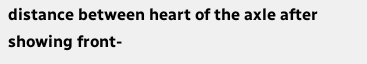distance between heart of the axle after showing front-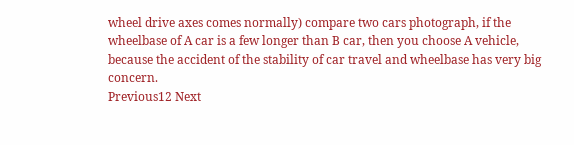wheel drive axes comes normally) compare two cars photograph, if the wheelbase of A car is a few longer than B car, then you choose A vehicle, because the accident of the stability of car travel and wheelbase has very big concern.
Previous12 Next